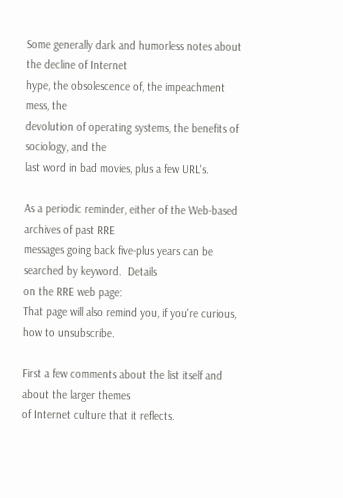Some generally dark and humorless notes about the decline of Internet
hype, the obsolescence of, the impeachment mess, the
devolution of operating systems, the benefits of sociology, and the
last word in bad movies, plus a few URL's.

As a periodic reminder, either of the Web-based archives of past RRE
messages going back five-plus years can be searched by keyword.  Details
on the RRE web page:
That page will also remind you, if you're curious, how to unsubscribe.

First a few comments about the list itself and about the larger themes
of Internet culture that it reflects.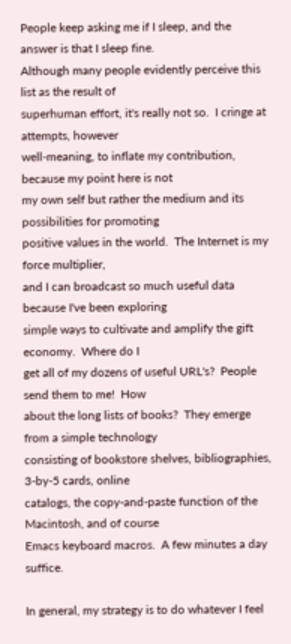People keep asking me if I sleep, and the answer is that I sleep fine.
Although many people evidently perceive this list as the result of
superhuman effort, it's really not so.  I cringe at attempts, however
well-meaning, to inflate my contribution, because my point here is not
my own self but rather the medium and its possibilities for promoting
positive values in the world.  The Internet is my force multiplier,
and I can broadcast so much useful data because I've been exploring
simple ways to cultivate and amplify the gift economy.  Where do I
get all of my dozens of useful URL's?  People send them to me!  How
about the long lists of books?  They emerge from a simple technology
consisting of bookstore shelves, bibliographies, 3-by-5 cards, online
catalogs, the copy-and-paste function of the Macintosh, and of course
Emacs keyboard macros.  A few minutes a day suffice.

In general, my strategy is to do whatever I feel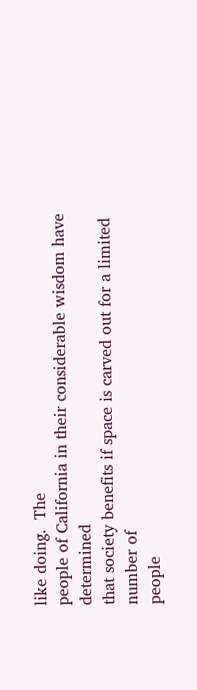like doing.  The
people of California in their considerable wisdom have determined
that society benefits if space is carved out for a limited number of
people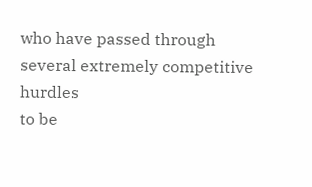who have passed through several extremely competitive hurdles
to be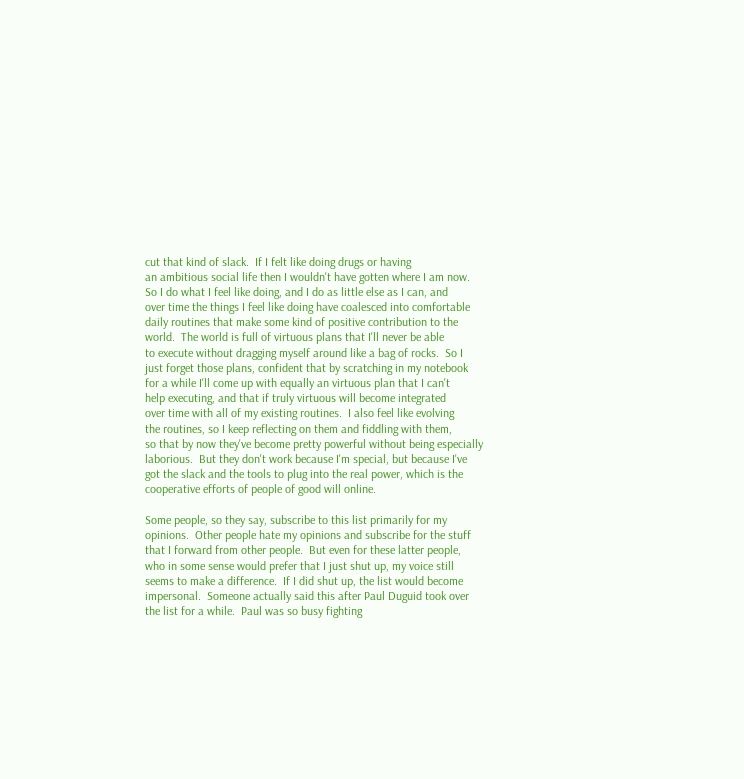cut that kind of slack.  If I felt like doing drugs or having
an ambitious social life then I wouldn't have gotten where I am now.
So I do what I feel like doing, and I do as little else as I can, and
over time the things I feel like doing have coalesced into comfortable
daily routines that make some kind of positive contribution to the
world.  The world is full of virtuous plans that I'll never be able
to execute without dragging myself around like a bag of rocks.  So I
just forget those plans, confident that by scratching in my notebook
for a while I'll come up with equally an virtuous plan that I can't
help executing, and that if truly virtuous will become integrated
over time with all of my existing routines.  I also feel like evolving
the routines, so I keep reflecting on them and fiddling with them,
so that by now they've become pretty powerful without being especially
laborious.  But they don't work because I'm special, but because I've
got the slack and the tools to plug into the real power, which is the
cooperative efforts of people of good will online.

Some people, so they say, subscribe to this list primarily for my
opinions.  Other people hate my opinions and subscribe for the stuff
that I forward from other people.  But even for these latter people,
who in some sense would prefer that I just shut up, my voice still
seems to make a difference.  If I did shut up, the list would become
impersonal.  Someone actually said this after Paul Duguid took over
the list for a while.  Paul was so busy fighting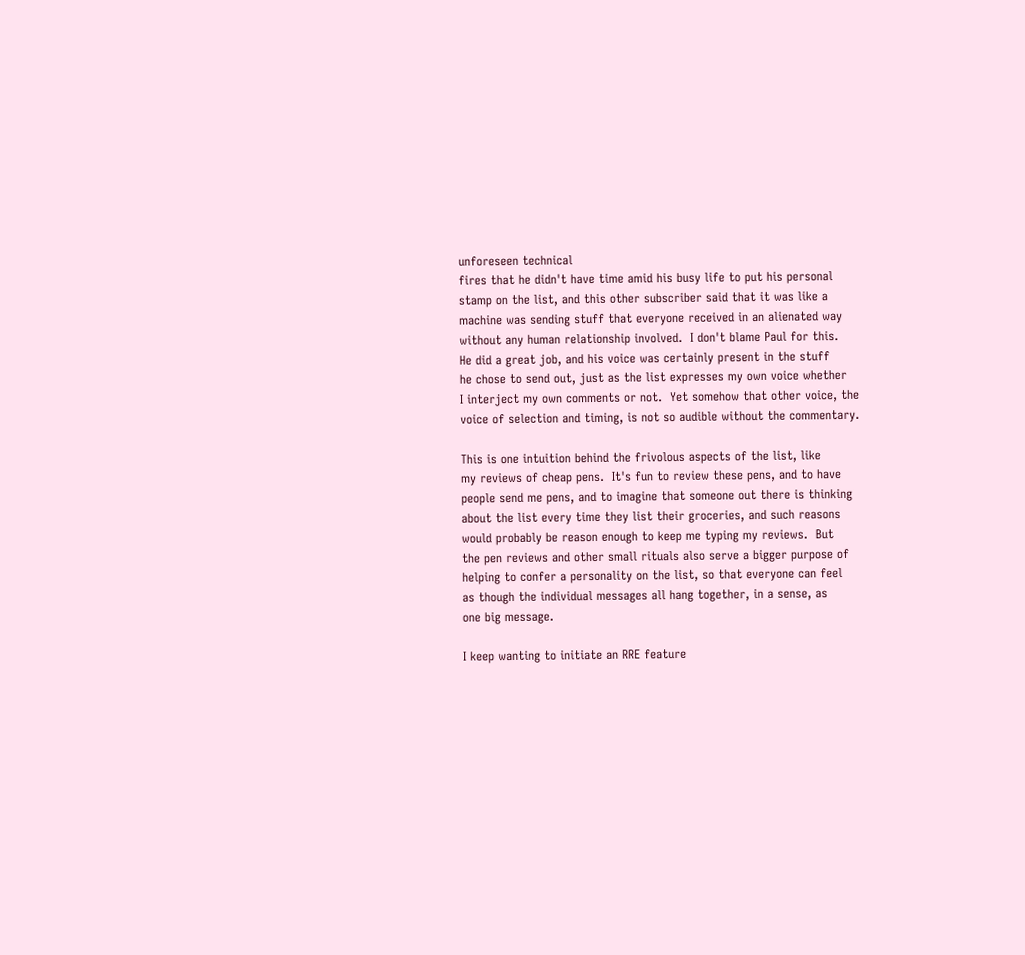unforeseen technical
fires that he didn't have time amid his busy life to put his personal
stamp on the list, and this other subscriber said that it was like a
machine was sending stuff that everyone received in an alienated way
without any human relationship involved.  I don't blame Paul for this.
He did a great job, and his voice was certainly present in the stuff
he chose to send out, just as the list expresses my own voice whether
I interject my own comments or not.  Yet somehow that other voice, the
voice of selection and timing, is not so audible without the commentary.

This is one intuition behind the frivolous aspects of the list, like
my reviews of cheap pens.  It's fun to review these pens, and to have
people send me pens, and to imagine that someone out there is thinking
about the list every time they list their groceries, and such reasons
would probably be reason enough to keep me typing my reviews.  But
the pen reviews and other small rituals also serve a bigger purpose of
helping to confer a personality on the list, so that everyone can feel
as though the individual messages all hang together, in a sense, as
one big message.

I keep wanting to initiate an RRE feature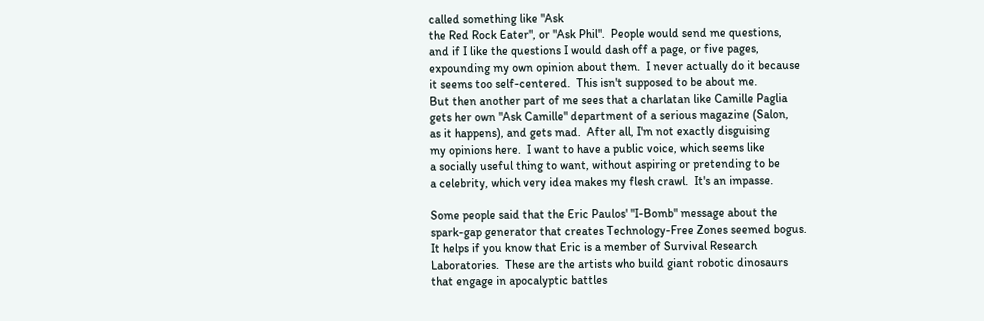called something like "Ask
the Red Rock Eater", or "Ask Phil".  People would send me questions,
and if I like the questions I would dash off a page, or five pages,
expounding my own opinion about them.  I never actually do it because
it seems too self-centered.  This isn't supposed to be about me.
But then another part of me sees that a charlatan like Camille Paglia
gets her own "Ask Camille" department of a serious magazine (Salon,
as it happens), and gets mad.  After all, I'm not exactly disguising
my opinions here.  I want to have a public voice, which seems like
a socially useful thing to want, without aspiring or pretending to be
a celebrity, which very idea makes my flesh crawl.  It's an impasse.

Some people said that the Eric Paulos' "I-Bomb" message about the
spark-gap generator that creates Technology-Free Zones seemed bogus.
It helps if you know that Eric is a member of Survival Research
Laboratories.  These are the artists who build giant robotic dinosaurs
that engage in apocalyptic battles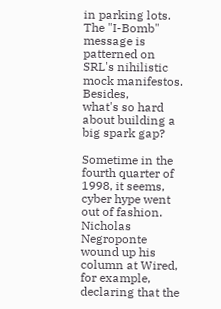in parking lots.  The "I-Bomb"
message is patterned on SRL's nihilistic mock manifestos.  Besides,
what's so hard about building a big spark gap?

Sometime in the fourth quarter of 1998, it seems, cyber hype went
out of fashion.  Nicholas Negroponte wound up his column at Wired,
for example, declaring that the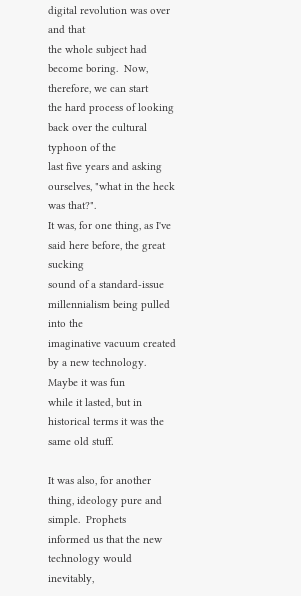digital revolution was over and that
the whole subject had become boring.  Now, therefore, we can start
the hard process of looking back over the cultural typhoon of the
last five years and asking ourselves, "what in the heck was that?".
It was, for one thing, as I've said here before, the great sucking
sound of a standard-issue millennialism being pulled into the
imaginative vacuum created by a new technology.  Maybe it was fun
while it lasted, but in historical terms it was the same old stuff.

It was also, for another thing, ideology pure and simple.  Prophets
informed us that the new technology would inevitably,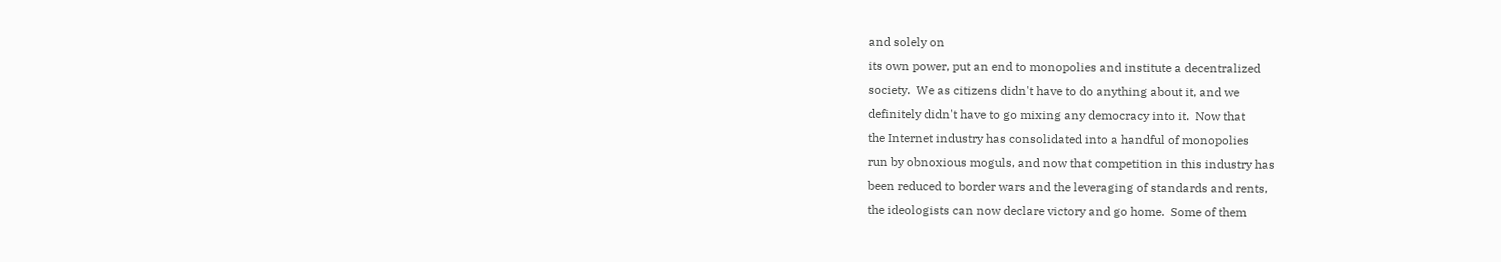and solely on
its own power, put an end to monopolies and institute a decentralized
society.  We as citizens didn't have to do anything about it, and we
definitely didn't have to go mixing any democracy into it.  Now that
the Internet industry has consolidated into a handful of monopolies
run by obnoxious moguls, and now that competition in this industry has
been reduced to border wars and the leveraging of standards and rents,
the ideologists can now declare victory and go home.  Some of them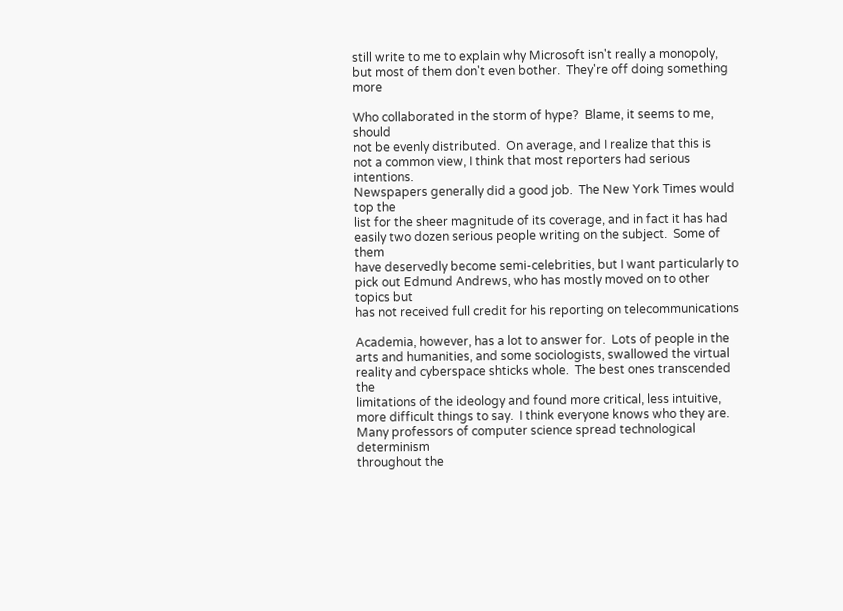still write to me to explain why Microsoft isn't really a monopoly,
but most of them don't even bother.  They're off doing something more

Who collaborated in the storm of hype?  Blame, it seems to me, should
not be evenly distributed.  On average, and I realize that this is
not a common view, I think that most reporters had serious intentions.
Newspapers generally did a good job.  The New York Times would top the
list for the sheer magnitude of its coverage, and in fact it has had
easily two dozen serious people writing on the subject.  Some of them
have deservedly become semi-celebrities, but I want particularly to
pick out Edmund Andrews, who has mostly moved on to other topics but
has not received full credit for his reporting on telecommunications

Academia, however, has a lot to answer for.  Lots of people in the
arts and humanities, and some sociologists, swallowed the virtual
reality and cyberspace shticks whole.  The best ones transcended the
limitations of the ideology and found more critical, less intuitive,
more difficult things to say.  I think everyone knows who they are.
Many professors of computer science spread technological determinism
throughout the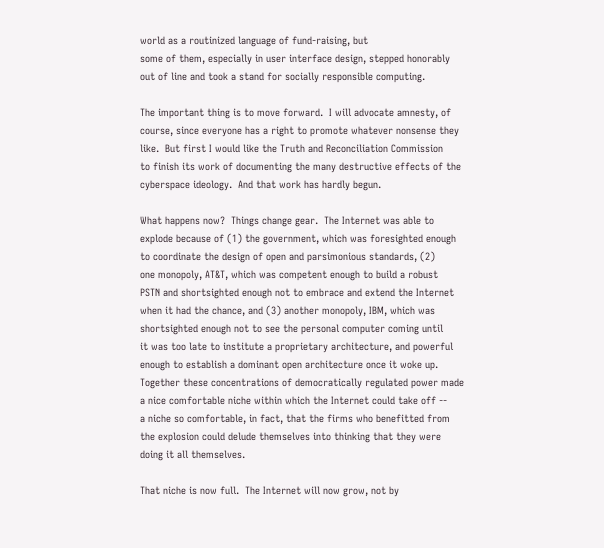world as a routinized language of fund-raising, but
some of them, especially in user interface design, stepped honorably
out of line and took a stand for socially responsible computing.

The important thing is to move forward.  I will advocate amnesty, of
course, since everyone has a right to promote whatever nonsense they
like.  But first I would like the Truth and Reconciliation Commission
to finish its work of documenting the many destructive effects of the
cyberspace ideology.  And that work has hardly begun.

What happens now?  Things change gear.  The Internet was able to
explode because of (1) the government, which was foresighted enough
to coordinate the design of open and parsimonious standards, (2)
one monopoly, AT&T, which was competent enough to build a robust
PSTN and shortsighted enough not to embrace and extend the Internet
when it had the chance, and (3) another monopoly, IBM, which was
shortsighted enough not to see the personal computer coming until
it was too late to institute a proprietary architecture, and powerful
enough to establish a dominant open architecture once it woke up.
Together these concentrations of democratically regulated power made
a nice comfortable niche within which the Internet could take off --
a niche so comfortable, in fact, that the firms who benefitted from
the explosion could delude themselves into thinking that they were
doing it all themselves.

That niche is now full.  The Internet will now grow, not by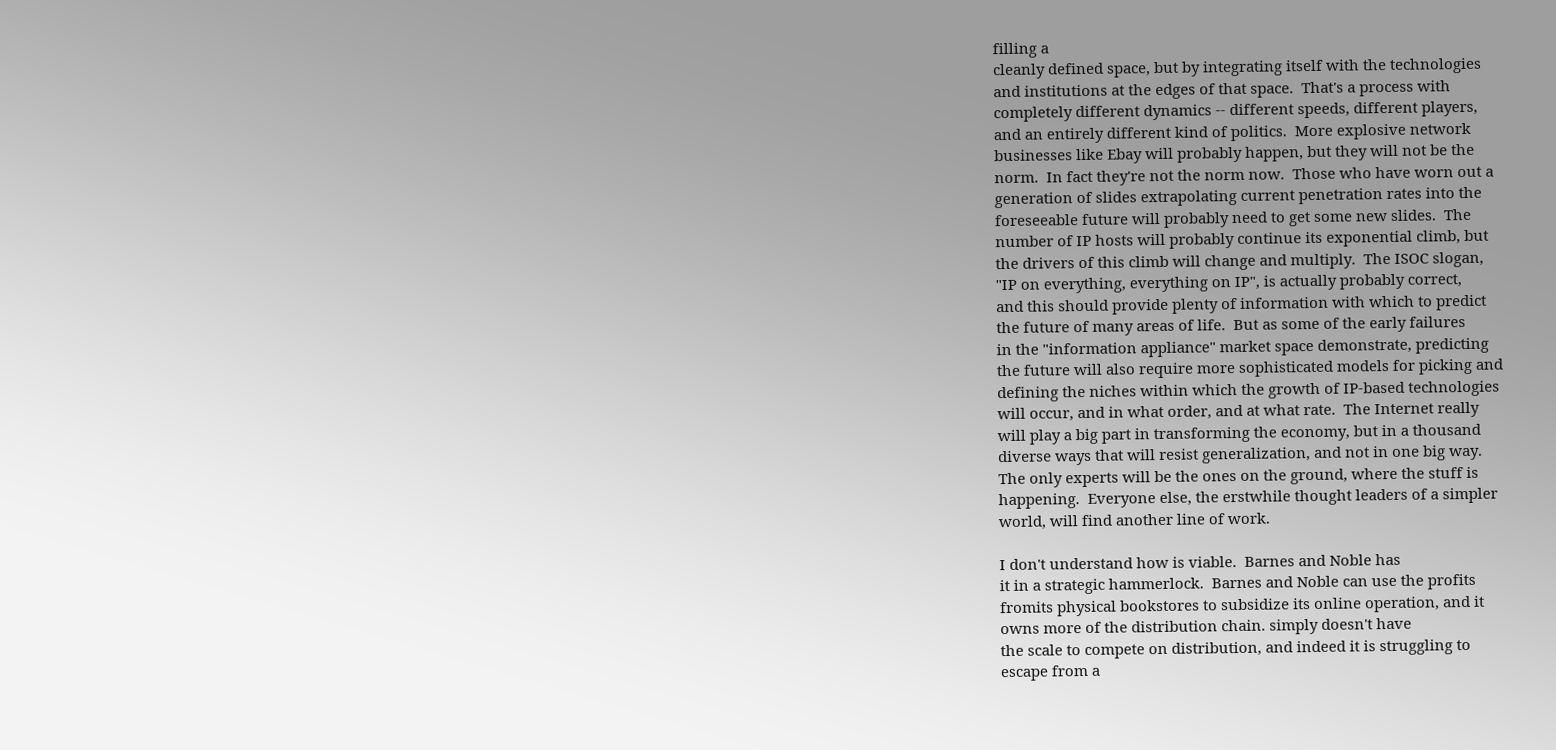filling a
cleanly defined space, but by integrating itself with the technologies
and institutions at the edges of that space.  That's a process with
completely different dynamics -- different speeds, different players,
and an entirely different kind of politics.  More explosive network
businesses like Ebay will probably happen, but they will not be the
norm.  In fact they're not the norm now.  Those who have worn out a
generation of slides extrapolating current penetration rates into the
foreseeable future will probably need to get some new slides.  The
number of IP hosts will probably continue its exponential climb, but
the drivers of this climb will change and multiply.  The ISOC slogan,
"IP on everything, everything on IP", is actually probably correct,
and this should provide plenty of information with which to predict
the future of many areas of life.  But as some of the early failures
in the "information appliance" market space demonstrate, predicting
the future will also require more sophisticated models for picking and
defining the niches within which the growth of IP-based technologies
will occur, and in what order, and at what rate.  The Internet really
will play a big part in transforming the economy, but in a thousand
diverse ways that will resist generalization, and not in one big way.
The only experts will be the ones on the ground, where the stuff is
happening.  Everyone else, the erstwhile thought leaders of a simpler
world, will find another line of work.

I don't understand how is viable.  Barnes and Noble has
it in a strategic hammerlock.  Barnes and Noble can use the profits
fromits physical bookstores to subsidize its online operation, and it
owns more of the distribution chain. simply doesn't have
the scale to compete on distribution, and indeed it is struggling to
escape from a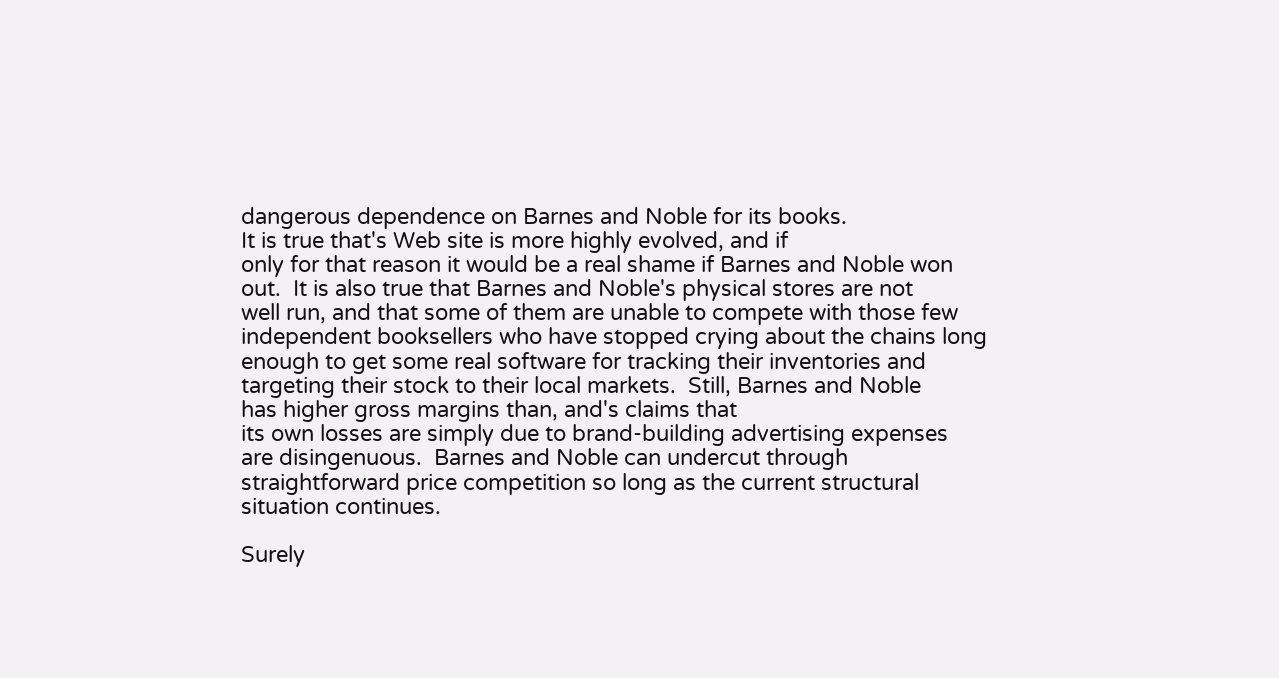dangerous dependence on Barnes and Noble for its books.
It is true that's Web site is more highly evolved, and if
only for that reason it would be a real shame if Barnes and Noble won
out.  It is also true that Barnes and Noble's physical stores are not
well run, and that some of them are unable to compete with those few
independent booksellers who have stopped crying about the chains long
enough to get some real software for tracking their inventories and
targeting their stock to their local markets.  Still, Barnes and Noble
has higher gross margins than, and's claims that
its own losses are simply due to brand-building advertising expenses
are disingenuous.  Barnes and Noble can undercut through
straightforward price competition so long as the current structural
situation continues.

Surely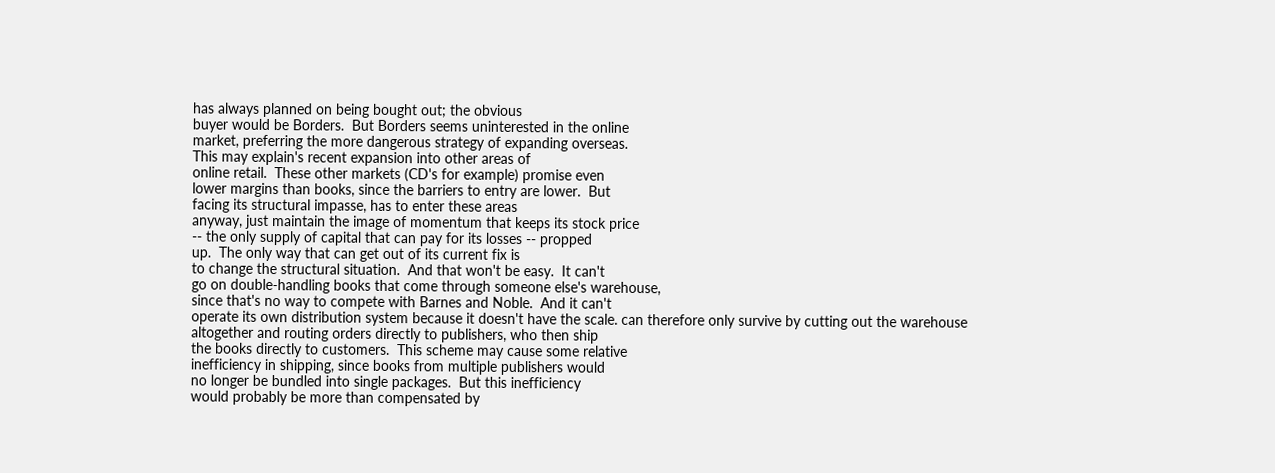has always planned on being bought out; the obvious
buyer would be Borders.  But Borders seems uninterested in the online
market, preferring the more dangerous strategy of expanding overseas.
This may explain's recent expansion into other areas of
online retail.  These other markets (CD's for example) promise even
lower margins than books, since the barriers to entry are lower.  But
facing its structural impasse, has to enter these areas
anyway, just maintain the image of momentum that keeps its stock price
-- the only supply of capital that can pay for its losses -- propped
up.  The only way that can get out of its current fix is
to change the structural situation.  And that won't be easy.  It can't
go on double-handling books that come through someone else's warehouse,
since that's no way to compete with Barnes and Noble.  And it can't
operate its own distribution system because it doesn't have the scale. can therefore only survive by cutting out the warehouse
altogether and routing orders directly to publishers, who then ship
the books directly to customers.  This scheme may cause some relative
inefficiency in shipping, since books from multiple publishers would
no longer be bundled into single packages.  But this inefficiency
would probably be more than compensated by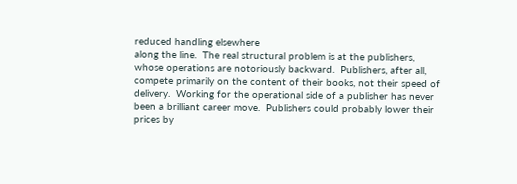reduced handling elsewhere
along the line.  The real structural problem is at the publishers,
whose operations are notoriously backward.  Publishers, after all,
compete primarily on the content of their books, not their speed of
delivery.  Working for the operational side of a publisher has never
been a brilliant career move.  Publishers could probably lower their
prices by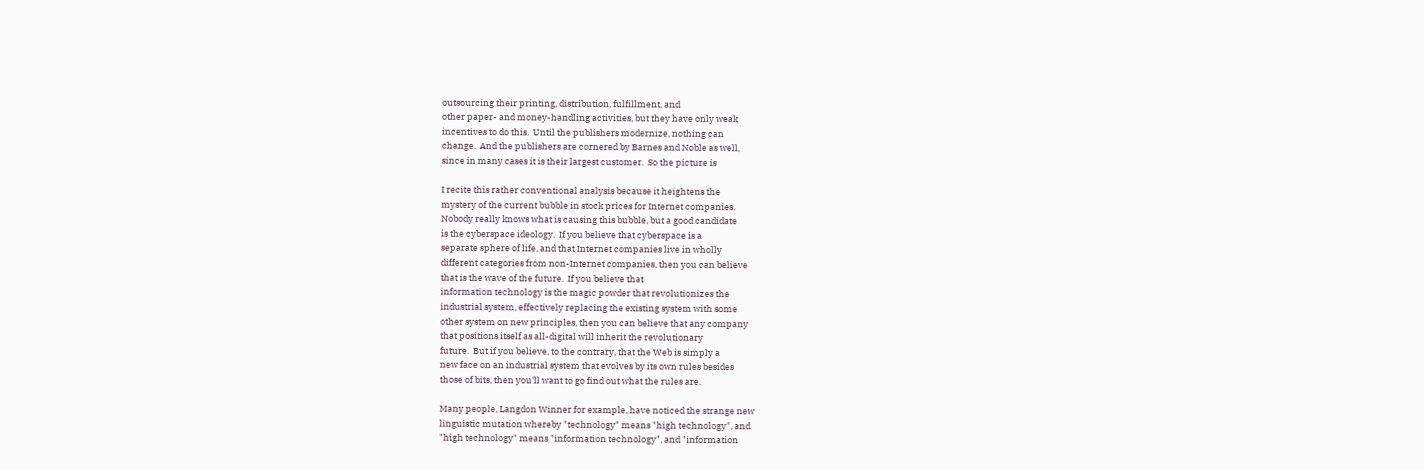outsourcing their printing, distribution, fulfillment, and
other paper- and money-handling activities, but they have only weak
incentives to do this.  Until the publishers modernize, nothing can
change.  And the publishers are cornered by Barnes and Noble as well,
since in many cases it is their largest customer.  So the picture is

I recite this rather conventional analysis because it heightens the
mystery of the current bubble in stock prices for Internet companies.
Nobody really knows what is causing this bubble, but a good candidate
is the cyberspace ideology.  If you believe that cyberspace is a
separate sphere of life, and that Internet companies live in wholly
different categories from non-Internet companies, then you can believe
that is the wave of the future.  If you believe that
information technology is the magic powder that revolutionizes the
industrial system, effectively replacing the existing system with some
other system on new principles, then you can believe that any company
that positions itself as all-digital will inherit the revolutionary
future.  But if you believe, to the contrary, that the Web is simply a
new face on an industrial system that evolves by its own rules besides
those of bits, then you'll want to go find out what the rules are.

Many people, Langdon Winner for example, have noticed the strange new
linguistic mutation whereby "technology" means "high technology", and
"high technology" means "information technology", and "information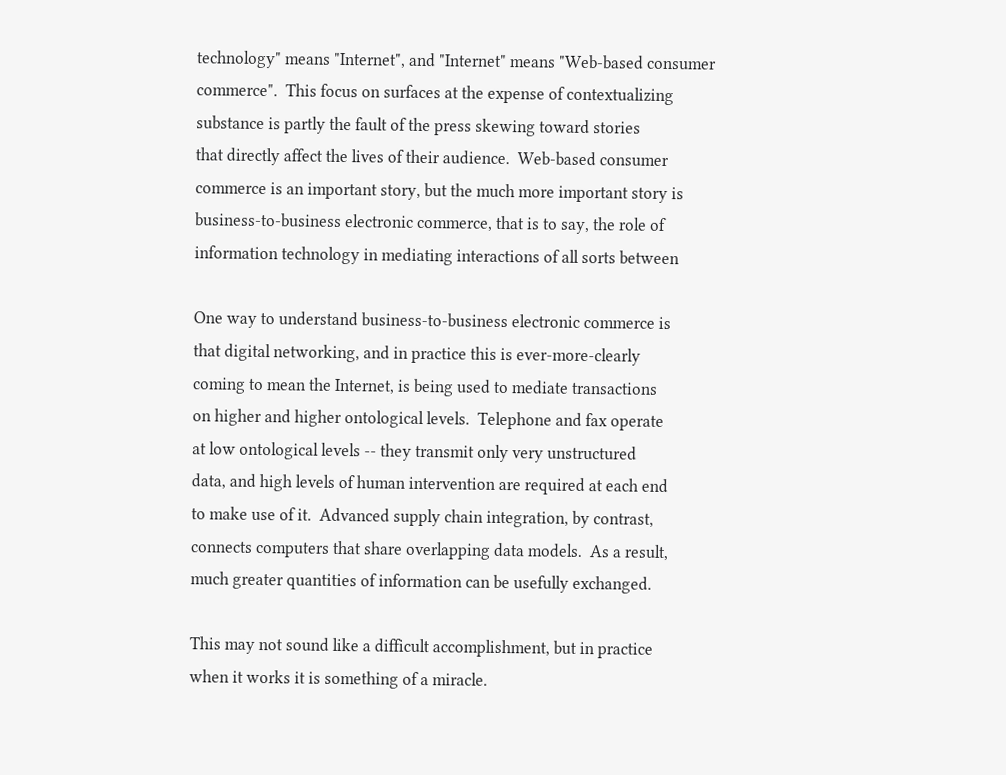technology" means "Internet", and "Internet" means "Web-based consumer
commerce".  This focus on surfaces at the expense of contextualizing
substance is partly the fault of the press skewing toward stories
that directly affect the lives of their audience.  Web-based consumer
commerce is an important story, but the much more important story is
business-to-business electronic commerce, that is to say, the role of
information technology in mediating interactions of all sorts between

One way to understand business-to-business electronic commerce is
that digital networking, and in practice this is ever-more-clearly
coming to mean the Internet, is being used to mediate transactions
on higher and higher ontological levels.  Telephone and fax operate
at low ontological levels -- they transmit only very unstructured
data, and high levels of human intervention are required at each end
to make use of it.  Advanced supply chain integration, by contrast,
connects computers that share overlapping data models.  As a result,
much greater quantities of information can be usefully exchanged.

This may not sound like a difficult accomplishment, but in practice
when it works it is something of a miracle.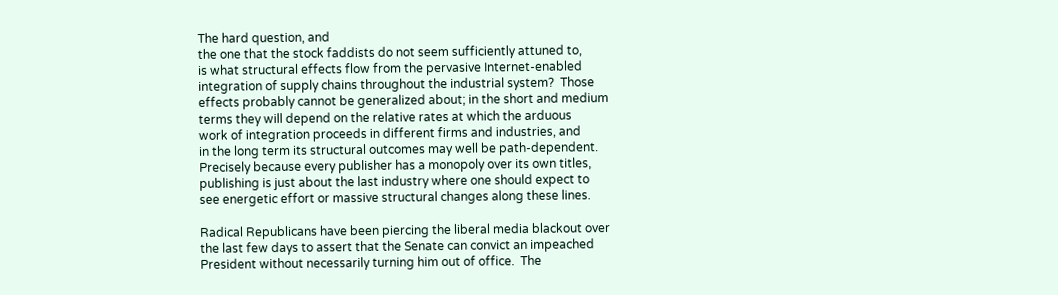The hard question, and
the one that the stock faddists do not seem sufficiently attuned to,
is what structural effects flow from the pervasive Internet-enabled
integration of supply chains throughout the industrial system?  Those
effects probably cannot be generalized about; in the short and medium
terms they will depend on the relative rates at which the arduous
work of integration proceeds in different firms and industries, and
in the long term its structural outcomes may well be path-dependent.
Precisely because every publisher has a monopoly over its own titles,
publishing is just about the last industry where one should expect to
see energetic effort or massive structural changes along these lines.

Radical Republicans have been piercing the liberal media blackout over
the last few days to assert that the Senate can convict an impeached
President without necessarily turning him out of office.  The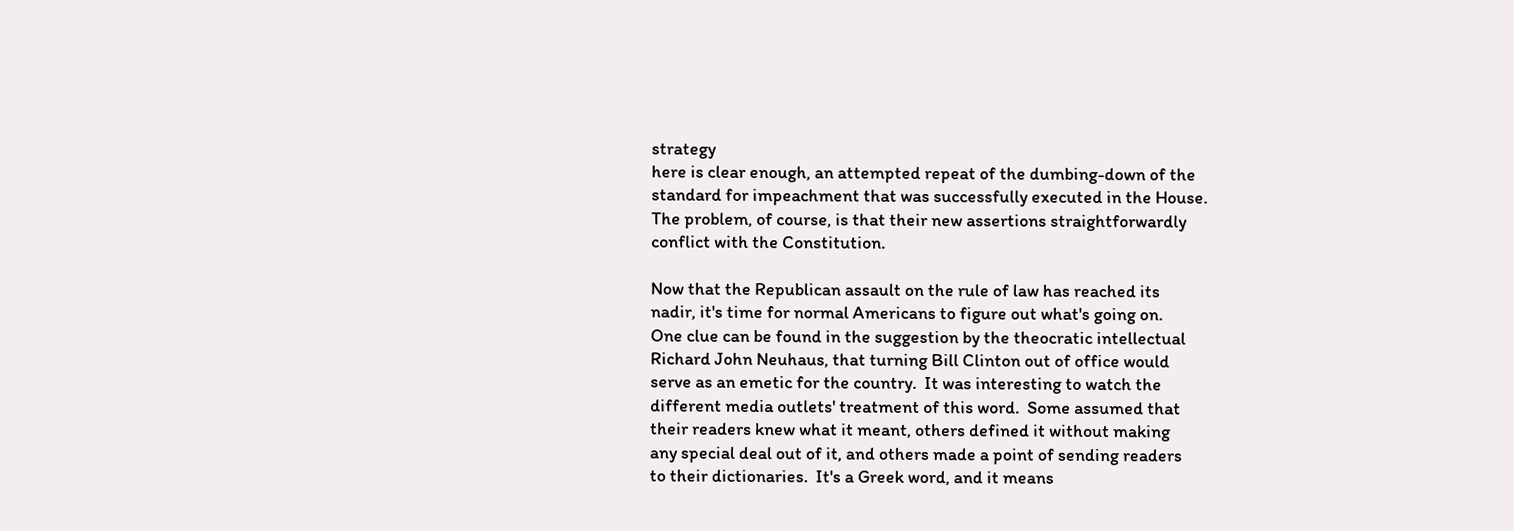strategy
here is clear enough, an attempted repeat of the dumbing-down of the
standard for impeachment that was successfully executed in the House.
The problem, of course, is that their new assertions straightforwardly
conflict with the Constitution.

Now that the Republican assault on the rule of law has reached its
nadir, it's time for normal Americans to figure out what's going on.
One clue can be found in the suggestion by the theocratic intellectual
Richard John Neuhaus, that turning Bill Clinton out of office would
serve as an emetic for the country.  It was interesting to watch the
different media outlets' treatment of this word.  Some assumed that
their readers knew what it meant, others defined it without making
any special deal out of it, and others made a point of sending readers
to their dictionaries.  It's a Greek word, and it means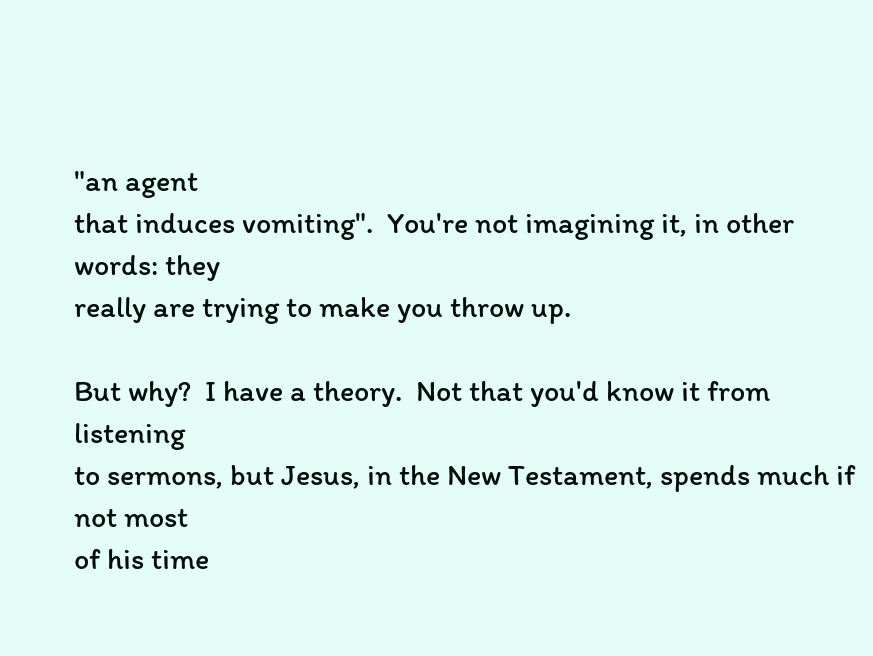"an agent
that induces vomiting".  You're not imagining it, in other words: they
really are trying to make you throw up.

But why?  I have a theory.  Not that you'd know it from listening
to sermons, but Jesus, in the New Testament, spends much if not most
of his time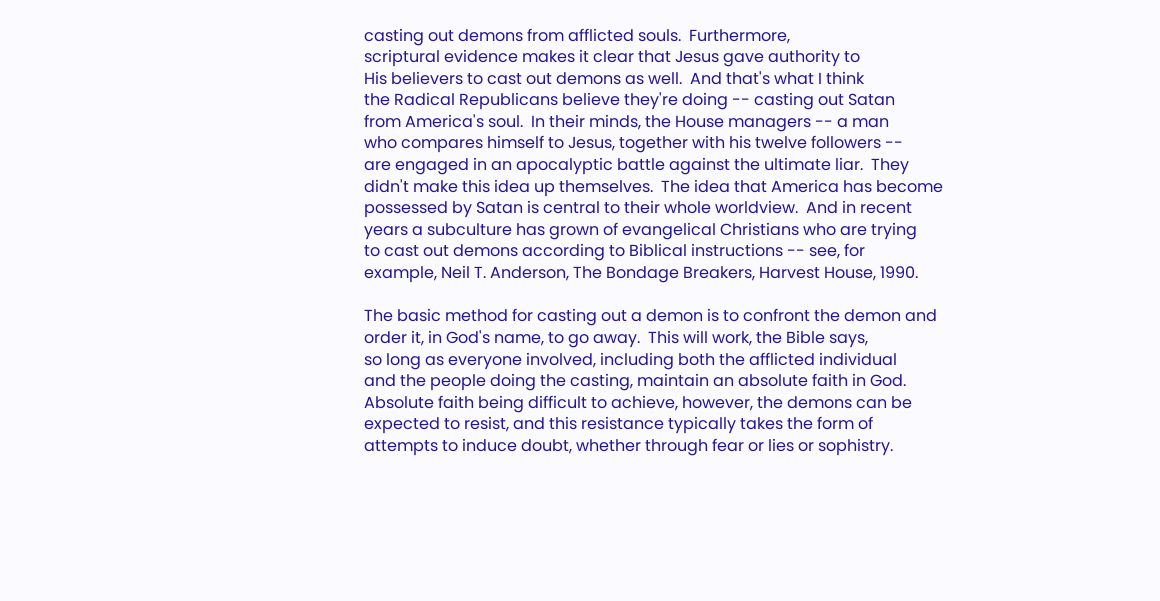casting out demons from afflicted souls.  Furthermore,
scriptural evidence makes it clear that Jesus gave authority to
His believers to cast out demons as well.  And that's what I think
the Radical Republicans believe they're doing -- casting out Satan
from America's soul.  In their minds, the House managers -- a man
who compares himself to Jesus, together with his twelve followers --
are engaged in an apocalyptic battle against the ultimate liar.  They
didn't make this idea up themselves.  The idea that America has become
possessed by Satan is central to their whole worldview.  And in recent
years a subculture has grown of evangelical Christians who are trying
to cast out demons according to Biblical instructions -- see, for
example, Neil T. Anderson, The Bondage Breakers, Harvest House, 1990.

The basic method for casting out a demon is to confront the demon and
order it, in God's name, to go away.  This will work, the Bible says,
so long as everyone involved, including both the afflicted individual
and the people doing the casting, maintain an absolute faith in God.
Absolute faith being difficult to achieve, however, the demons can be
expected to resist, and this resistance typically takes the form of
attempts to induce doubt, whether through fear or lies or sophistry.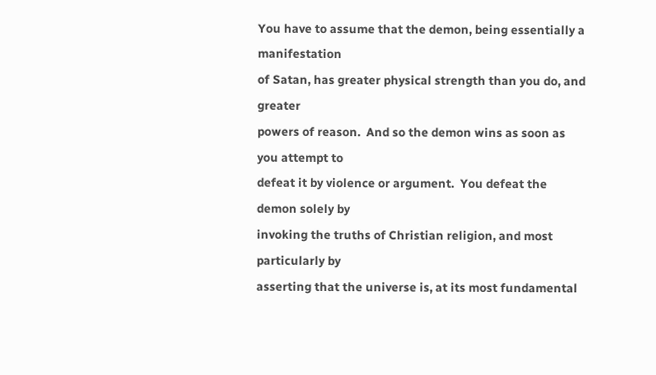You have to assume that the demon, being essentially a manifestation
of Satan, has greater physical strength than you do, and greater
powers of reason.  And so the demon wins as soon as you attempt to
defeat it by violence or argument.  You defeat the demon solely by
invoking the truths of Christian religion, and most particularly by
asserting that the universe is, at its most fundamental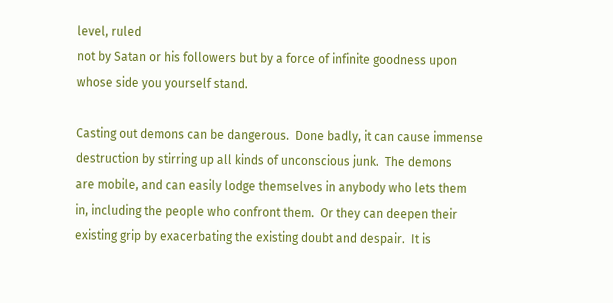level, ruled
not by Satan or his followers but by a force of infinite goodness upon
whose side you yourself stand.

Casting out demons can be dangerous.  Done badly, it can cause immense
destruction by stirring up all kinds of unconscious junk.  The demons
are mobile, and can easily lodge themselves in anybody who lets them
in, including the people who confront them.  Or they can deepen their
existing grip by exacerbating the existing doubt and despair.  It is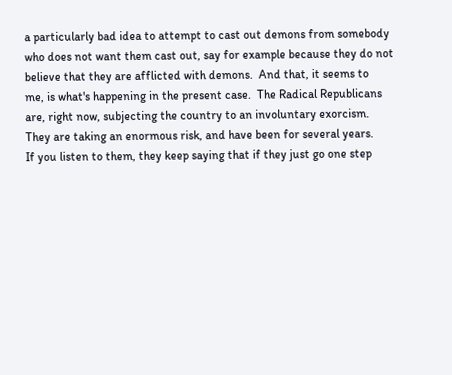a particularly bad idea to attempt to cast out demons from somebody
who does not want them cast out, say for example because they do not
believe that they are afflicted with demons.  And that, it seems to
me, is what's happening in the present case.  The Radical Republicans
are, right now, subjecting the country to an involuntary exorcism.
They are taking an enormous risk, and have been for several years.
If you listen to them, they keep saying that if they just go one step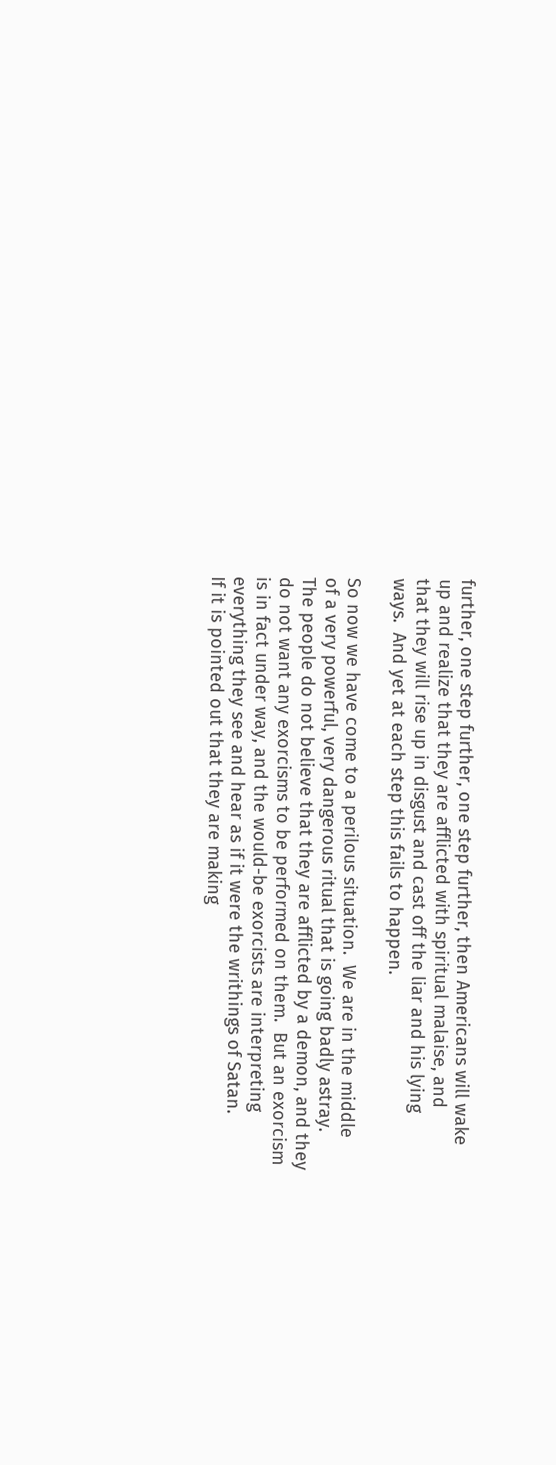further, one step further, one step further, then Americans will wake
up and realize that they are afflicted with spiritual malaise, and
that they will rise up in disgust and cast off the liar and his lying
ways.  And yet at each step this fails to happen.

So now we have come to a perilous situation.  We are in the middle
of a very powerful, very dangerous ritual that is going badly astray.
The people do not believe that they are afflicted by a demon, and they
do not want any exorcisms to be performed on them.  But an exorcism
is in fact under way, and the would-be exorcists are interpreting
everything they see and hear as if it were the writhings of Satan.
If it is pointed out that they are making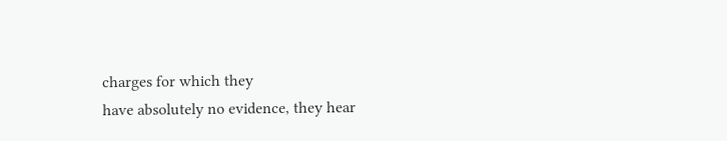charges for which they
have absolutely no evidence, they hear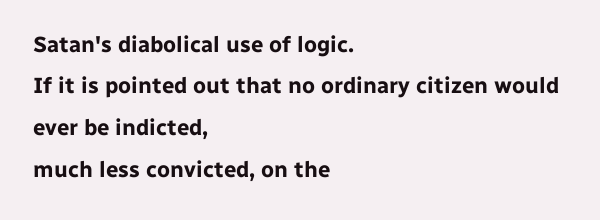Satan's diabolical use of logic.
If it is pointed out that no ordinary citizen would ever be indicted,
much less convicted, on the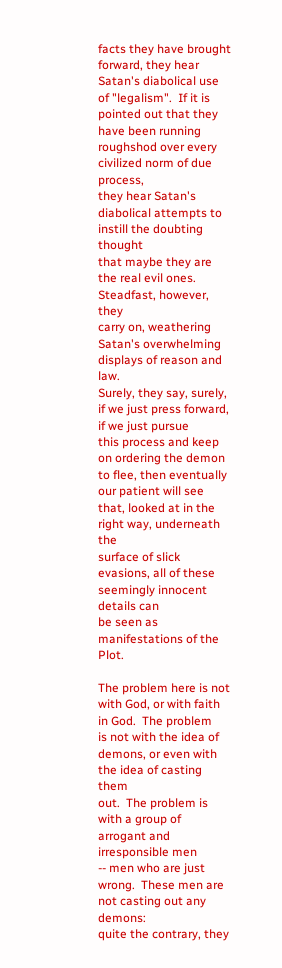facts they have brought forward, they hear
Satan's diabolical use of "legalism".  If it is pointed out that they
have been running roughshod over every civilized norm of due process,
they hear Satan's diabolical attempts to instill the doubting thought
that maybe they are the real evil ones.  Steadfast, however, they
carry on, weathering Satan's overwhelming displays of reason and law.
Surely, they say, surely, if we just press forward, if we just pursue
this process and keep on ordering the demon to flee, then eventually
our patient will see that, looked at in the right way, underneath the
surface of slick evasions, all of these seemingly innocent details can
be seen as manifestations of the Plot.

The problem here is not with God, or with faith in God.  The problem
is not with the idea of demons, or even with the idea of casting them
out.  The problem is with a group of arrogant and irresponsible men
-- men who are just wrong.  These men are not casting out any demons:
quite the contrary, they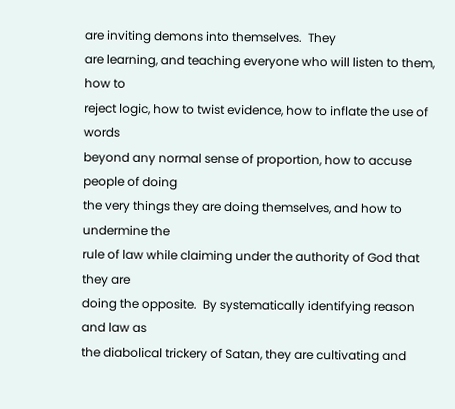are inviting demons into themselves.  They
are learning, and teaching everyone who will listen to them, how to
reject logic, how to twist evidence, how to inflate the use of words
beyond any normal sense of proportion, how to accuse people of doing
the very things they are doing themselves, and how to undermine the
rule of law while claiming under the authority of God that they are
doing the opposite.  By systematically identifying reason and law as
the diabolical trickery of Satan, they are cultivating and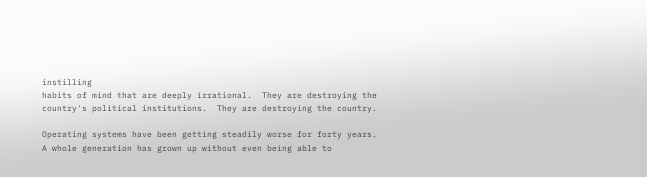instilling
habits of mind that are deeply irrational.  They are destroying the
country's political institutions.  They are destroying the country.

Operating systems have been getting steadily worse for forty years.
A whole generation has grown up without even being able to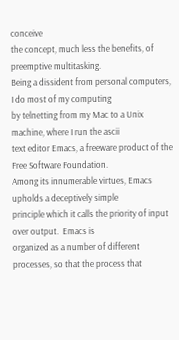conceive
the concept, much less the benefits, of preemptive multitasking.
Being a dissident from personal computers, I do most of my computing
by telnetting from my Mac to a Unix machine, where I run the ascii
text editor Emacs, a freeware product of the Free Software Foundation.
Among its innumerable virtues, Emacs upholds a deceptively simple
principle which it calls the priority of input over output.  Emacs is
organized as a number of different processes, so that the process that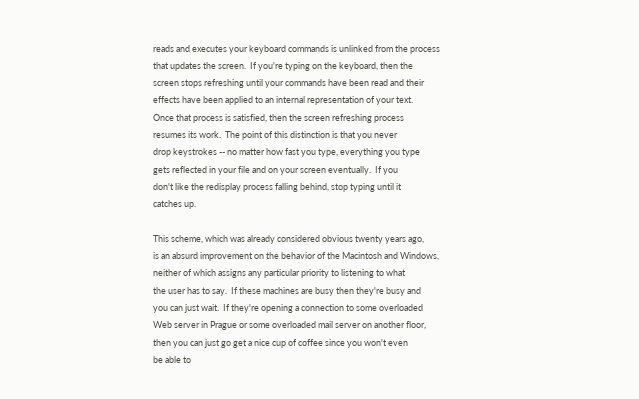reads and executes your keyboard commands is unlinked from the process
that updates the screen.  If you're typing on the keyboard, then the
screen stops refreshing until your commands have been read and their
effects have been applied to an internal representation of your text.
Once that process is satisfied, then the screen refreshing process
resumes its work.  The point of this distinction is that you never
drop keystrokes -- no matter how fast you type, everything you type
gets reflected in your file and on your screen eventually.  If you
don't like the redisplay process falling behind, stop typing until it
catches up.

This scheme, which was already considered obvious twenty years ago,
is an absurd improvement on the behavior of the Macintosh and Windows,
neither of which assigns any particular priority to listening to what
the user has to say.  If these machines are busy then they're busy and
you can just wait.  If they're opening a connection to some overloaded
Web server in Prague or some overloaded mail server on another floor,
then you can just go get a nice cup of coffee since you won't even
be able to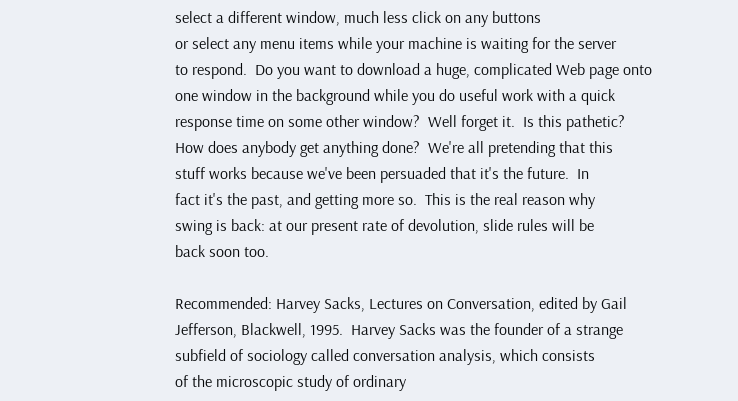select a different window, much less click on any buttons
or select any menu items while your machine is waiting for the server
to respond.  Do you want to download a huge, complicated Web page onto
one window in the background while you do useful work with a quick
response time on some other window?  Well forget it.  Is this pathetic?
How does anybody get anything done?  We're all pretending that this
stuff works because we've been persuaded that it's the future.  In
fact it's the past, and getting more so.  This is the real reason why
swing is back: at our present rate of devolution, slide rules will be
back soon too.

Recommended: Harvey Sacks, Lectures on Conversation, edited by Gail
Jefferson, Blackwell, 1995.  Harvey Sacks was the founder of a strange
subfield of sociology called conversation analysis, which consists
of the microscopic study of ordinary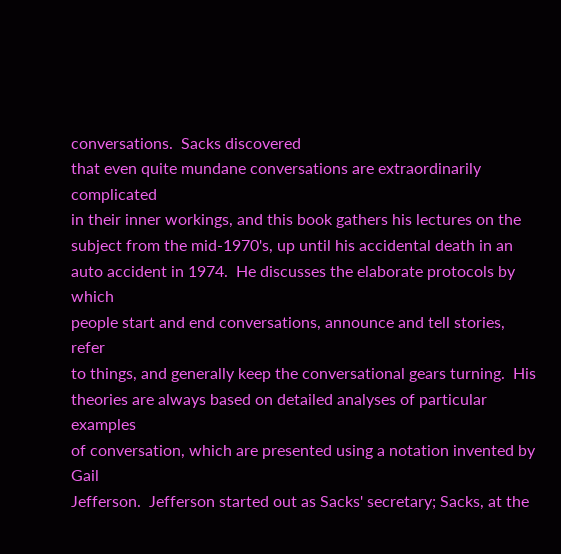conversations.  Sacks discovered
that even quite mundane conversations are extraordinarily complicated
in their inner workings, and this book gathers his lectures on the
subject from the mid-1970's, up until his accidental death in an
auto accident in 1974.  He discusses the elaborate protocols by which
people start and end conversations, announce and tell stories, refer
to things, and generally keep the conversational gears turning.  His
theories are always based on detailed analyses of particular examples
of conversation, which are presented using a notation invented by Gail
Jefferson.  Jefferson started out as Sacks' secretary; Sacks, at the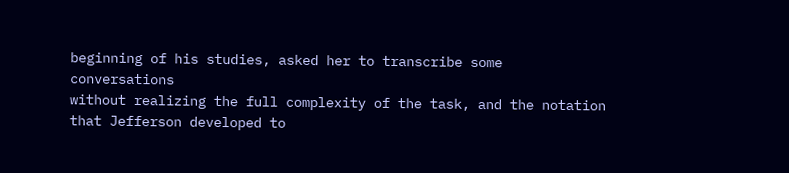beginning of his studies, asked her to transcribe some conversations
without realizing the full complexity of the task, and the notation
that Jefferson developed to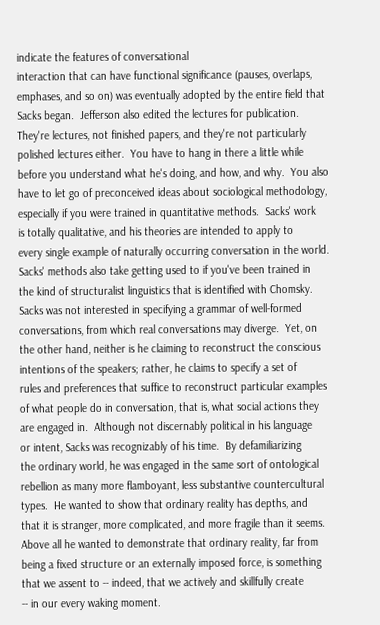indicate the features of conversational
interaction that can have functional significance (pauses, overlaps,
emphases, and so on) was eventually adopted by the entire field that
Sacks began.  Jefferson also edited the lectures for publication.
They're lectures, not finished papers, and they're not particularly
polished lectures either.  You have to hang in there a little while
before you understand what he's doing, and how, and why.  You also
have to let go of preconceived ideas about sociological methodology,
especially if you were trained in quantitative methods.  Sacks' work
is totally qualitative, and his theories are intended to apply to
every single example of naturally occurring conversation in the world.
Sacks' methods also take getting used to if you've been trained in
the kind of structuralist linguistics that is identified with Chomsky.
Sacks was not interested in specifying a grammar of well-formed
conversations, from which real conversations may diverge.  Yet, on
the other hand, neither is he claiming to reconstruct the conscious
intentions of the speakers; rather, he claims to specify a set of
rules and preferences that suffice to reconstruct particular examples
of what people do in conversation, that is, what social actions they
are engaged in.  Although not discernably political in his language
or intent, Sacks was recognizably of his time.  By defamiliarizing
the ordinary world, he was engaged in the same sort of ontological
rebellion as many more flamboyant, less substantive countercultural
types.  He wanted to show that ordinary reality has depths, and
that it is stranger, more complicated, and more fragile than it seems.
Above all he wanted to demonstrate that ordinary reality, far from
being a fixed structure or an externally imposed force, is something
that we assent to -- indeed, that we actively and skillfully create
-- in our every waking moment.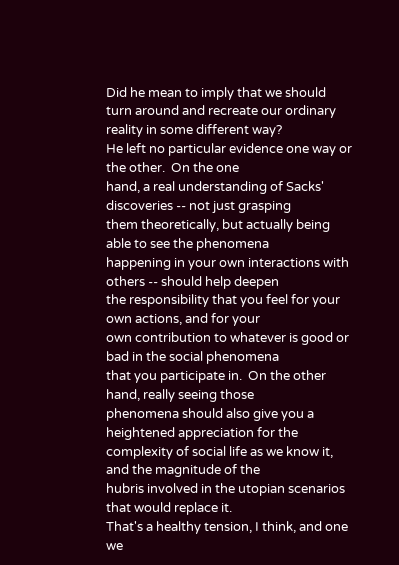Did he mean to imply that we should
turn around and recreate our ordinary reality in some different way?
He left no particular evidence one way or the other.  On the one
hand, a real understanding of Sacks' discoveries -- not just grasping
them theoretically, but actually being able to see the phenomena
happening in your own interactions with others -- should help deepen
the responsibility that you feel for your own actions, and for your
own contribution to whatever is good or bad in the social phenomena
that you participate in.  On the other hand, really seeing those
phenomena should also give you a heightened appreciation for the
complexity of social life as we know it, and the magnitude of the
hubris involved in the utopian scenarios that would replace it.
That's a healthy tension, I think, and one we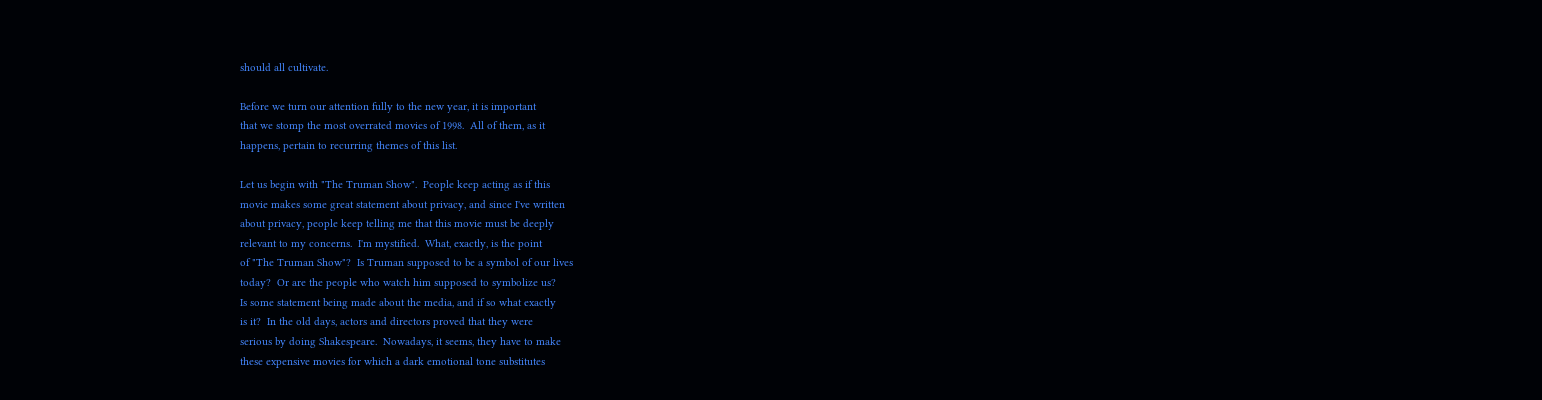should all cultivate.

Before we turn our attention fully to the new year, it is important
that we stomp the most overrated movies of 1998.  All of them, as it
happens, pertain to recurring themes of this list.

Let us begin with "The Truman Show".  People keep acting as if this
movie makes some great statement about privacy, and since I've written
about privacy, people keep telling me that this movie must be deeply
relevant to my concerns.  I'm mystified.  What, exactly, is the point
of "The Truman Show"?  Is Truman supposed to be a symbol of our lives
today?  Or are the people who watch him supposed to symbolize us?
Is some statement being made about the media, and if so what exactly
is it?  In the old days, actors and directors proved that they were
serious by doing Shakespeare.  Nowadays, it seems, they have to make
these expensive movies for which a dark emotional tone substitutes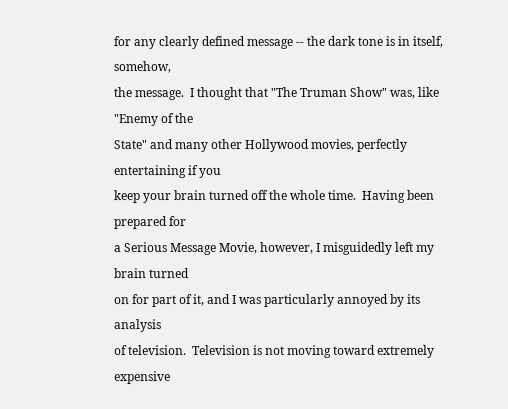for any clearly defined message -- the dark tone is in itself, somehow,
the message.  I thought that "The Truman Show" was, like "Enemy of the
State" and many other Hollywood movies, perfectly entertaining if you
keep your brain turned off the whole time.  Having been prepared for
a Serious Message Movie, however, I misguidedly left my brain turned
on for part of it, and I was particularly annoyed by its analysis
of television.  Television is not moving toward extremely expensive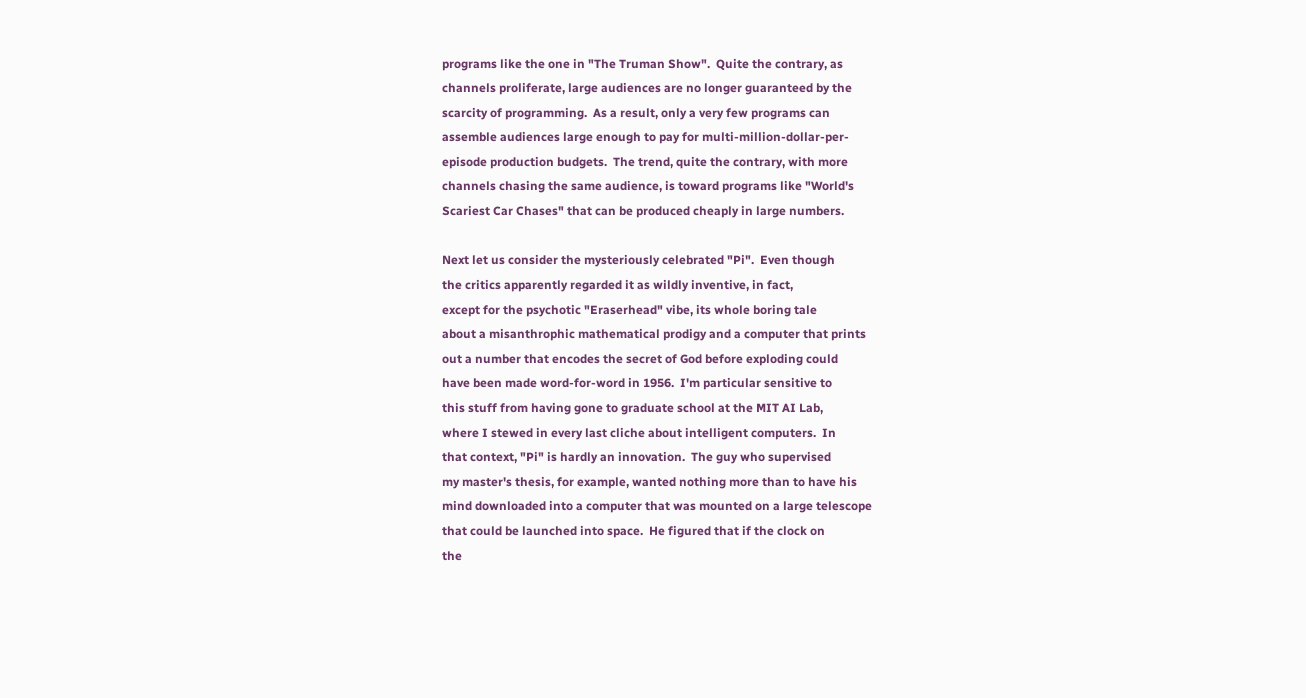programs like the one in "The Truman Show".  Quite the contrary, as
channels proliferate, large audiences are no longer guaranteed by the
scarcity of programming.  As a result, only a very few programs can
assemble audiences large enough to pay for multi-million-dollar-per-
episode production budgets.  The trend, quite the contrary, with more
channels chasing the same audience, is toward programs like "World's
Scariest Car Chases" that can be produced cheaply in large numbers.

Next let us consider the mysteriously celebrated "Pi".  Even though
the critics apparently regarded it as wildly inventive, in fact,
except for the psychotic "Eraserhead" vibe, its whole boring tale
about a misanthrophic mathematical prodigy and a computer that prints
out a number that encodes the secret of God before exploding could
have been made word-for-word in 1956.  I'm particular sensitive to
this stuff from having gone to graduate school at the MIT AI Lab,
where I stewed in every last cliche about intelligent computers.  In
that context, "Pi" is hardly an innovation.  The guy who supervised
my master's thesis, for example, wanted nothing more than to have his
mind downloaded into a computer that was mounted on a large telescope
that could be launched into space.  He figured that if the clock on
the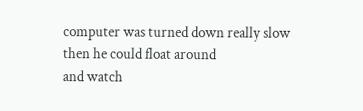computer was turned down really slow then he could float around
and watch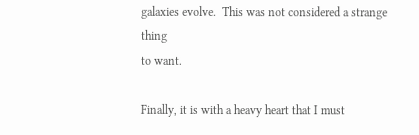galaxies evolve.  This was not considered a strange thing
to want.

Finally, it is with a heavy heart that I must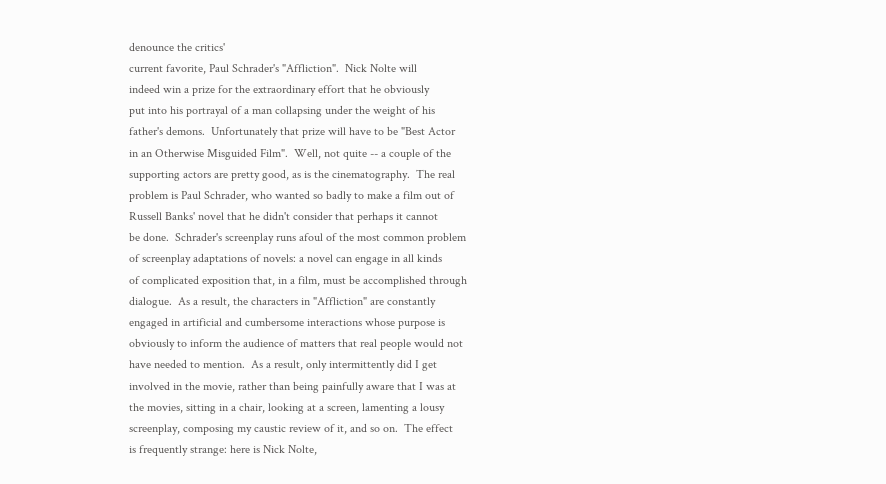denounce the critics'
current favorite, Paul Schrader's "Affliction".  Nick Nolte will
indeed win a prize for the extraordinary effort that he obviously
put into his portrayal of a man collapsing under the weight of his
father's demons.  Unfortunately that prize will have to be "Best Actor
in an Otherwise Misguided Film".  Well, not quite -- a couple of the
supporting actors are pretty good, as is the cinematography.  The real
problem is Paul Schrader, who wanted so badly to make a film out of
Russell Banks' novel that he didn't consider that perhaps it cannot
be done.  Schrader's screenplay runs afoul of the most common problem
of screenplay adaptations of novels: a novel can engage in all kinds
of complicated exposition that, in a film, must be accomplished through
dialogue.  As a result, the characters in "Affliction" are constantly
engaged in artificial and cumbersome interactions whose purpose is
obviously to inform the audience of matters that real people would not
have needed to mention.  As a result, only intermittently did I get
involved in the movie, rather than being painfully aware that I was at
the movies, sitting in a chair, looking at a screen, lamenting a lousy
screenplay, composing my caustic review of it, and so on.  The effect
is frequently strange: here is Nick Nolte,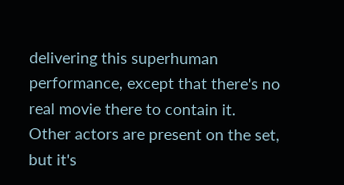delivering this superhuman
performance, except that there's no real movie there to contain it.
Other actors are present on the set, but it's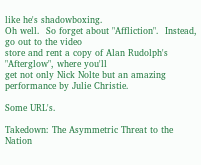like he's shadowboxing.
Oh well.  So forget about "Affliction".  Instead, go out to the video
store and rent a copy of Alan Rudolph's "Afterglow", where you'll
get not only Nick Nolte but an amazing performance by Julie Christie.

Some URL's.

Takedown: The Asymmetric Threat to the Nation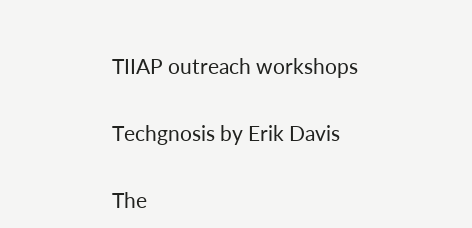TIIAP outreach workshops

Techgnosis by Erik Davis

The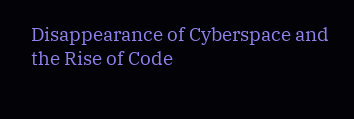Disappearance of Cyberspace and the Rise of Code